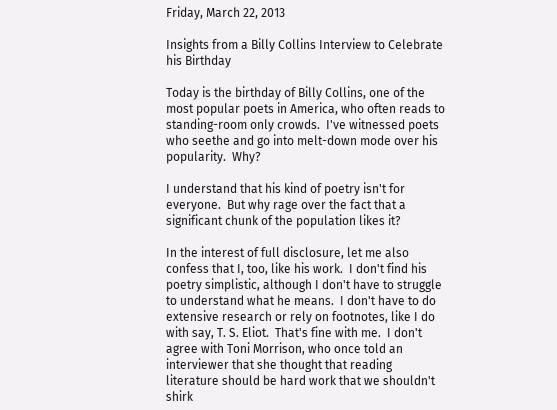Friday, March 22, 2013

Insights from a Billy Collins Interview to Celebrate his Birthday

Today is the birthday of Billy Collins, one of the most popular poets in America, who often reads to standing-room only crowds.  I've witnessed poets who seethe and go into melt-down mode over his popularity.  Why?

I understand that his kind of poetry isn't for everyone.  But why rage over the fact that a significant chunk of the population likes it?

In the interest of full disclosure, let me also confess that I, too, like his work.  I don't find his poetry simplistic, although I don't have to struggle to understand what he means.  I don't have to do extensive research or rely on footnotes, like I do with say, T. S. Eliot.  That's fine with me.  I don't agree with Toni Morrison, who once told an interviewer that she thought that reading literature should be hard work that we shouldn't shirk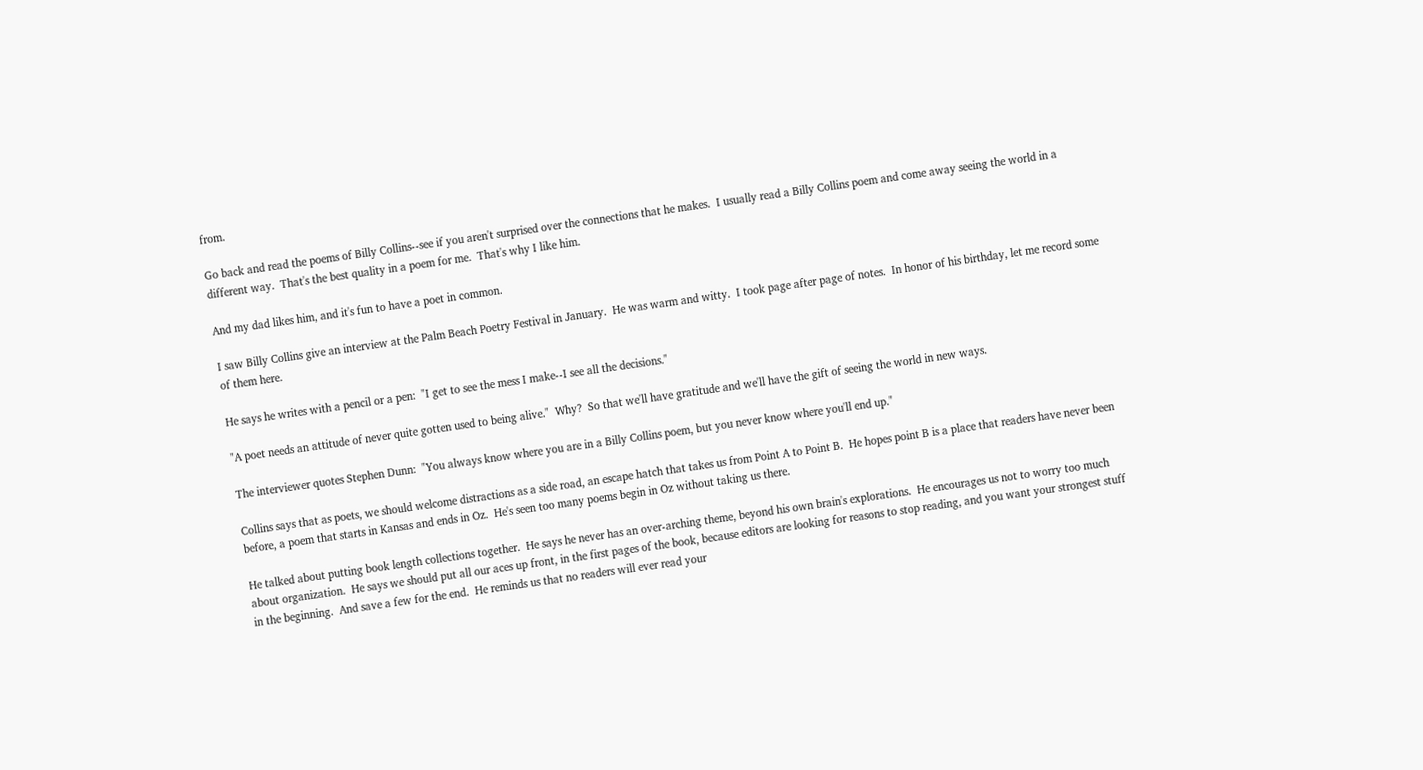from.

Go back and read the poems of Billy Collins--see if you aren't surprised over the connections that he makes.  I usually read a Billy Collins poem and come away seeing the world in a different way.  That's the best quality in a poem for me.  That's why I like him.

And my dad likes him, and it's fun to have a poet in common.

I saw Billy Collins give an interview at the Palm Beach Poetry Festival in January.  He was warm and witty.  I took page after page of notes.  In honor of his birthday, let me record some of them here.

He says he writes with a pencil or a pen:  "I get to see the mess I make--I see all the decisions."

"A poet needs an attitude of never quite gotten used to being alive."  Why?  So that we'll have gratitude and we'll have the gift of seeing the world in new ways.

The interviewer quotes Stephen Dunn:  "You always know where you are in a Billy Collins poem, but you never know where you'll end up."

Collins says that as poets, we should welcome distractions as a side road, an escape hatch that takes us from Point A to Point B.  He hopes point B is a place that readers have never been before, a poem that starts in Kansas and ends in Oz.  He's seen too many poems begin in Oz without taking us there.

He talked about putting book length collections together.  He says he never has an over-arching theme, beyond his own brain's explorations.  He encourages us not to worry too much about organization.  He says we should put all our aces up front, in the first pages of the book, because editors are looking for reasons to stop reading, and you want your strongest stuff in the beginning.  And save a few for the end.  He reminds us that no readers will ever read your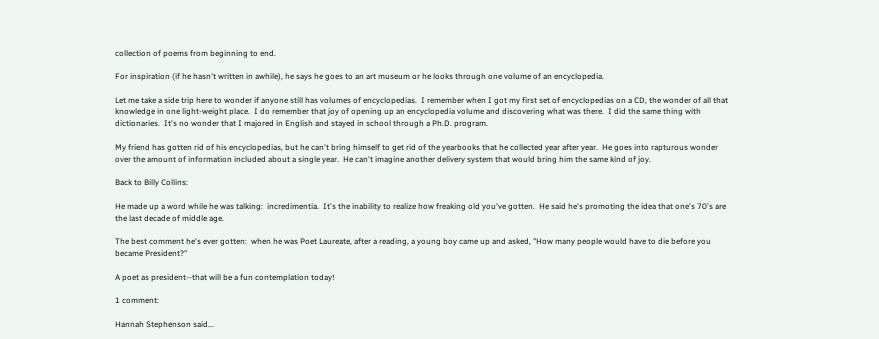collection of poems from beginning to end.

For inspiration (if he hasn't written in awhile), he says he goes to an art museum or he looks through one volume of an encyclopedia.

Let me take a side trip here to wonder if anyone still has volumes of encyclopedias.  I remember when I got my first set of encyclopedias on a CD, the wonder of all that knowledge in one light-weight place.  I do remember that joy of opening up an encyclopedia volume and discovering what was there.  I did the same thing with dictionaries.  It's no wonder that I majored in English and stayed in school through a Ph.D. program.

My friend has gotten rid of his encyclopedias, but he can't bring himself to get rid of the yearbooks that he collected year after year.  He goes into rapturous wonder over the amount of information included about a single year.  He can't imagine another delivery system that would bring him the same kind of joy.

Back to Billy Collins:

He made up a word while he was talking:  incredimentia.  It's the inability to realize how freaking old you've gotten.  He said he's promoting the idea that one's 70's are the last decade of middle age.

The best comment he's ever gotten:  when he was Poet Laureate, after a reading, a young boy came up and asked, "How many people would have to die before you became President?"

A poet as president--that will be a fun contemplation today!

1 comment:

Hannah Stephenson said...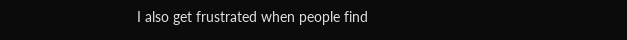I also get frustrated when people find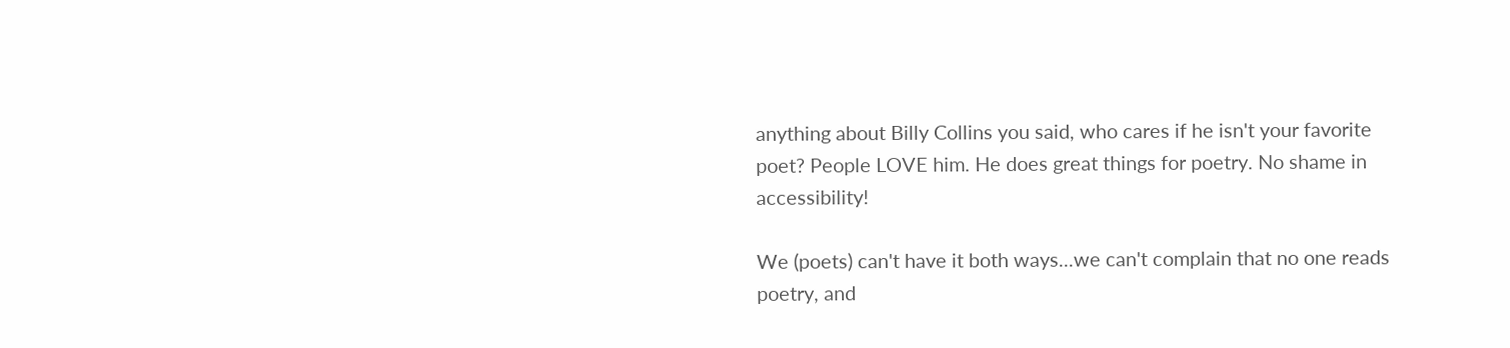anything about Billy Collins you said, who cares if he isn't your favorite poet? People LOVE him. He does great things for poetry. No shame in accessibility!

We (poets) can't have it both ways...we can't complain that no one reads poetry, and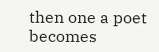then one a poet becomes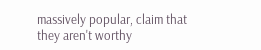massively popular, claim that they aren't worthy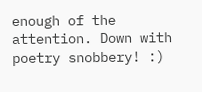enough of the attention. Down with poetry snobbery! :)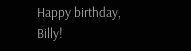Happy birthday, Billy!